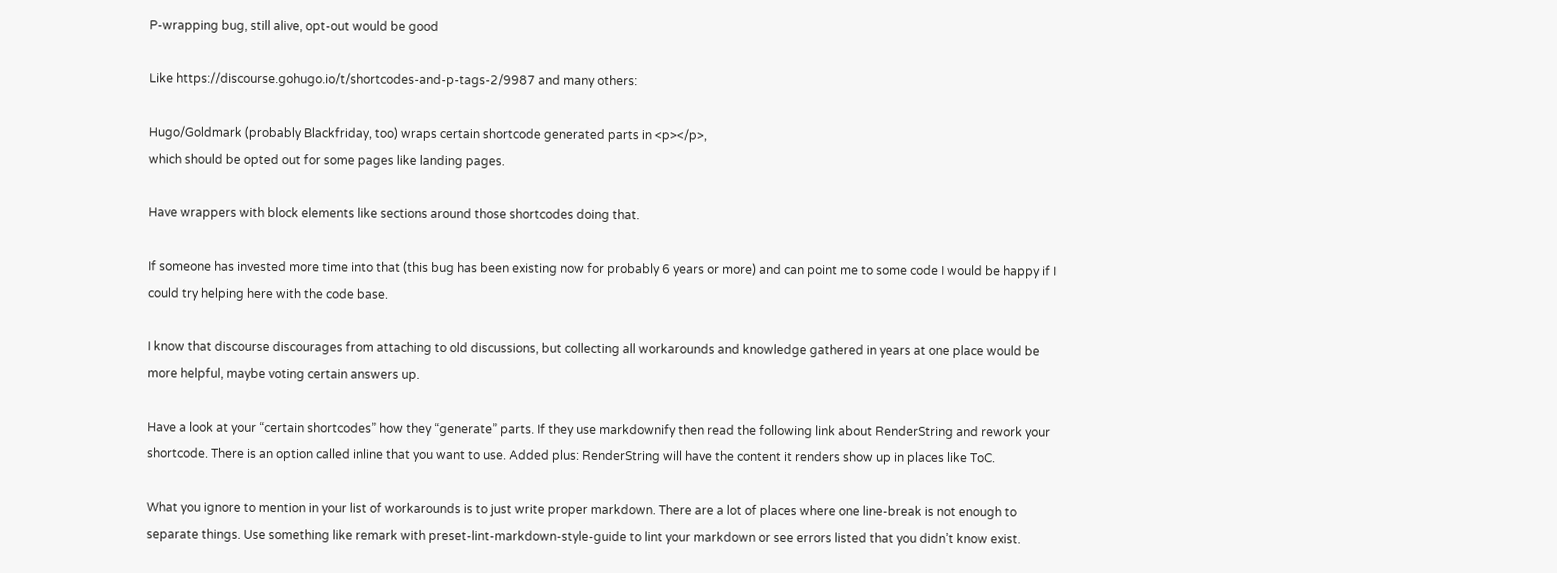P-wrapping bug, still alive, opt-out would be good

Like https://discourse.gohugo.io/t/shortcodes-and-p-tags-2/9987 and many others:

Hugo/Goldmark (probably Blackfriday, too) wraps certain shortcode generated parts in <p></p>,
which should be opted out for some pages like landing pages.

Have wrappers with block elements like sections around those shortcodes doing that.

If someone has invested more time into that (this bug has been existing now for probably 6 years or more) and can point me to some code I would be happy if I could try helping here with the code base.

I know that discourse discourages from attaching to old discussions, but collecting all workarounds and knowledge gathered in years at one place would be more helpful, maybe voting certain answers up.

Have a look at your “certain shortcodes” how they “generate” parts. If they use markdownify then read the following link about RenderString and rework your shortcode. There is an option called inline that you want to use. Added plus: RenderString will have the content it renders show up in places like ToC.

What you ignore to mention in your list of workarounds is to just write proper markdown. There are a lot of places where one line-break is not enough to separate things. Use something like remark with preset-lint-markdown-style-guide to lint your markdown or see errors listed that you didn’t know exist.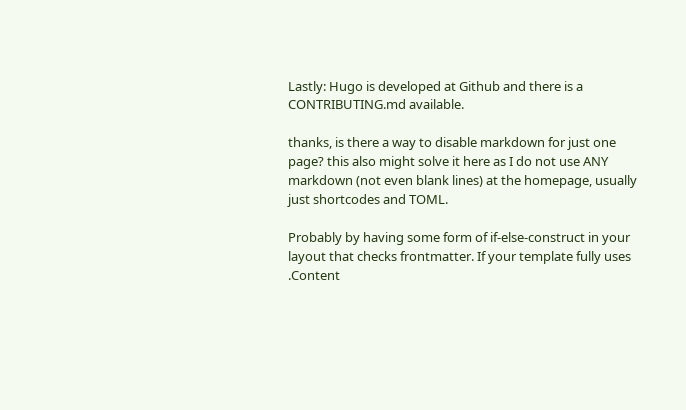Lastly: Hugo is developed at Github and there is a CONTRIBUTING.md available.

thanks, is there a way to disable markdown for just one page? this also might solve it here as I do not use ANY markdown (not even blank lines) at the homepage, usually just shortcodes and TOML.

Probably by having some form of if-else-construct in your layout that checks frontmatter. If your template fully uses .Content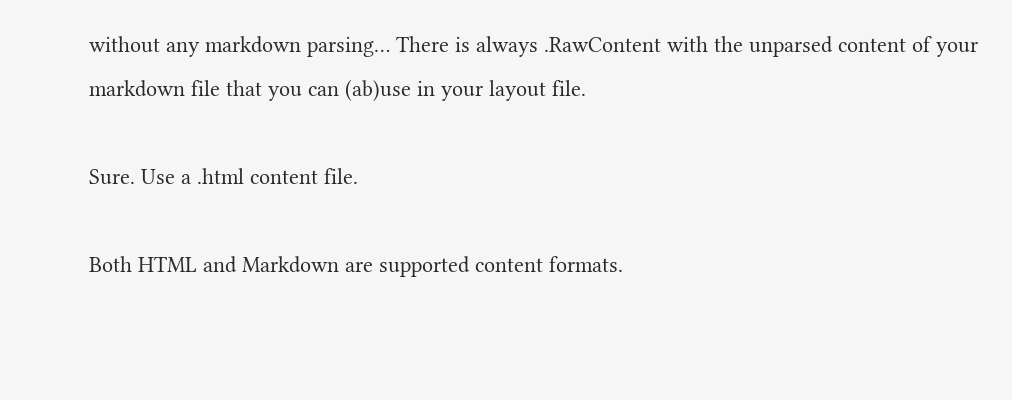without any markdown parsing… There is always .RawContent with the unparsed content of your markdown file that you can (ab)use in your layout file.

Sure. Use a .html content file.

Both HTML and Markdown are supported content formats.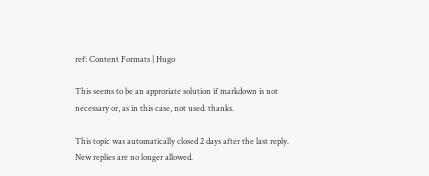ref: Content Formats | Hugo

This seems to be an approriate solution if markdown is not necessary or, as in this case, not used. thanks.

This topic was automatically closed 2 days after the last reply. New replies are no longer allowed.